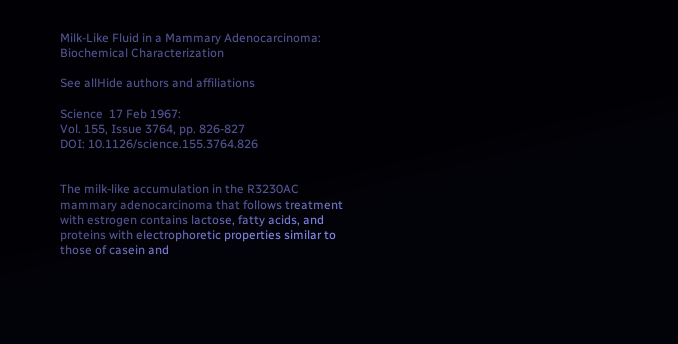Milk-Like Fluid in a Mammary Adenocarcinoma: Biochemical Characterization

See allHide authors and affiliations

Science  17 Feb 1967:
Vol. 155, Issue 3764, pp. 826-827
DOI: 10.1126/science.155.3764.826


The milk-like accumulation in the R3230AC mammary adenocarcinoma that follows treatment with estrogen contains lactose, fatty acids, and proteins with electrophoretic properties similar to those of casein and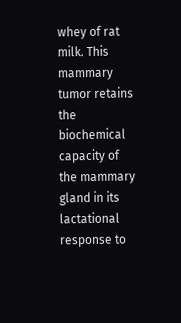whey of rat milk. This mammary tumor retains the biochemical capacity of the mammary gland in its lactational response to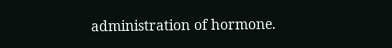administration of hormone.